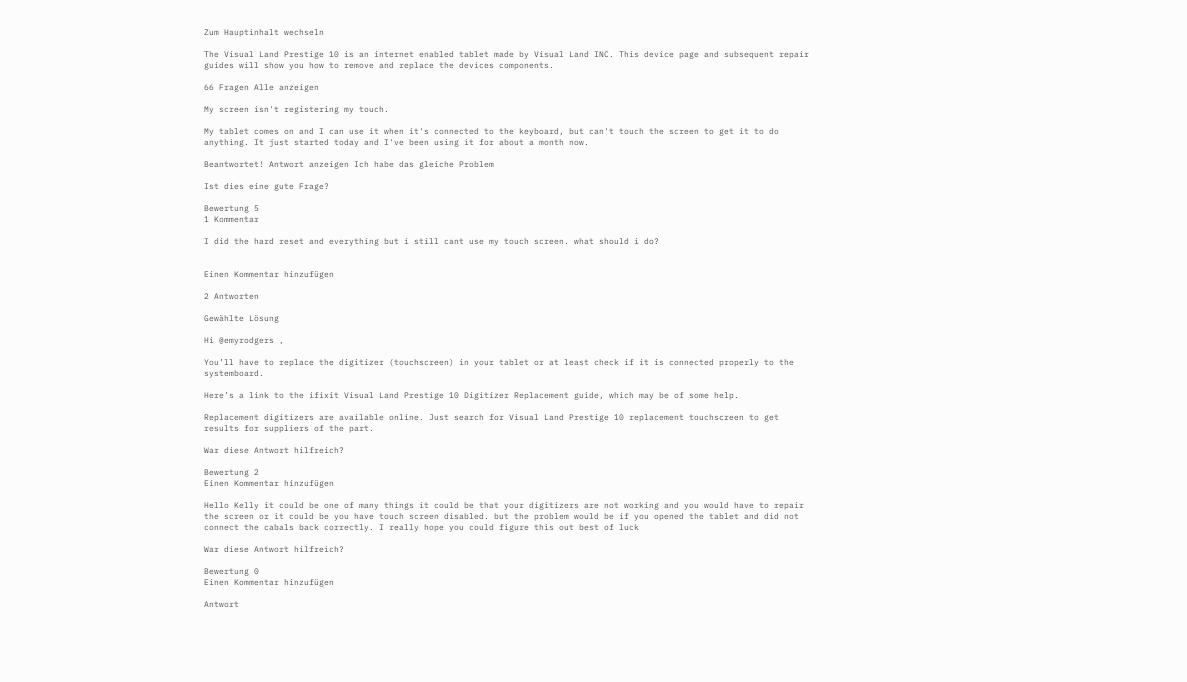Zum Hauptinhalt wechseln

The Visual Land Prestige 10 is an internet enabled tablet made by Visual Land INC. This device page and subsequent repair guides will show you how to remove and replace the devices components.

66 Fragen Alle anzeigen

My screen isn't registering my touch.

My tablet comes on and I can use it when it's connected to the keyboard, but can't touch the screen to get it to do anything. It just started today and I've been using it for about a month now.

Beantwortet! Antwort anzeigen Ich habe das gleiche Problem

Ist dies eine gute Frage?

Bewertung 5
1 Kommentar

I did the hard reset and everything but i still cant use my touch screen. what should i do?


Einen Kommentar hinzufügen

2 Antworten

Gewählte Lösung

Hi @emyrodgers ,

You’ll have to replace the digitizer (touchscreen) in your tablet or at least check if it is connected properly to the systemboard.

Here’s a link to the ifixit Visual Land Prestige 10 Digitizer Replacement guide, which may be of some help.

Replacement digitizers are available online. Just search for Visual Land Prestige 10 replacement touchscreen to get results for suppliers of the part.

War diese Antwort hilfreich?

Bewertung 2
Einen Kommentar hinzufügen

Hello Kelly it could be one of many things it could be that your digitizers are not working and you would have to repair the screen or it could be you have touch screen disabled. but the problem would be if you opened the tablet and did not connect the cabals back correctly. I really hope you could figure this out best of luck

War diese Antwort hilfreich?

Bewertung 0
Einen Kommentar hinzufügen

Antwort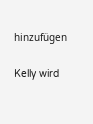hinzufügen

Kelly wird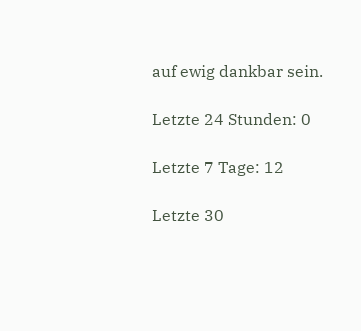auf ewig dankbar sein.

Letzte 24 Stunden: 0

Letzte 7 Tage: 12

Letzte 30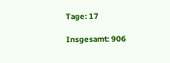Tage: 17

Insgesamt: 906